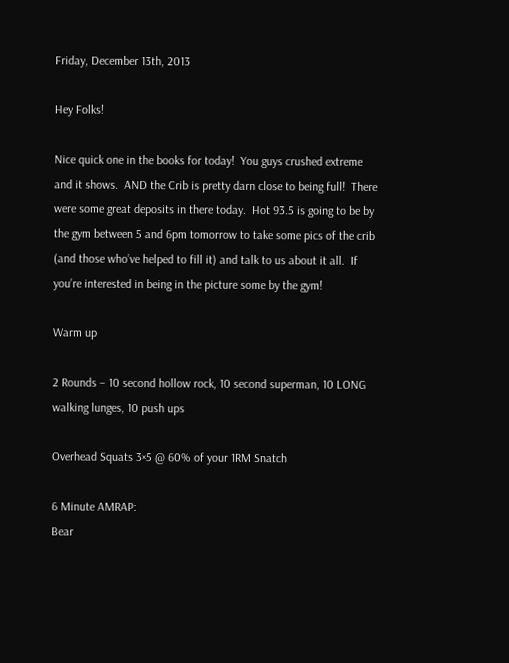Friday, December 13th, 2013

Hey Folks!

Nice quick one in the books for today!  You guys crushed extreme and it shows.  AND the Crib is pretty darn close to being full!  There were some great deposits in there today.  Hot 93.5 is going to be by the gym between 5 and 6pm tomorrow to take some pics of the crib (and those who’ve helped to fill it) and talk to us about it all.  If you’re interested in being in the picture some by the gym!

Warm up

2 Rounds – 10 second hollow rock, 10 second superman, 10 LONG walking lunges, 10 push ups

Overhead Squats 3×5 @ 60% of your 1RM Snatch

6 Minute AMRAP:
Bear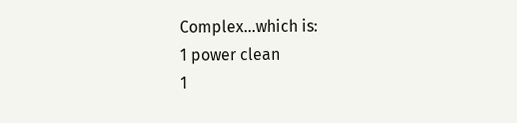Complex…which is:
1 power clean
1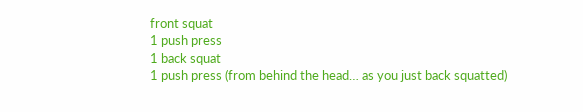front squat
1 push press
1 back squat
1 push press (from behind the head… as you just back squatted)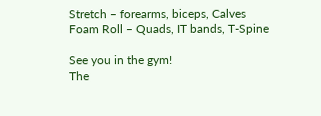Stretch – forearms, biceps, Calves
Foam Roll – Quads, IT bands, T-Spine

See you in the gym!
The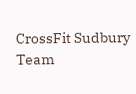CrossFit Sudbury Team